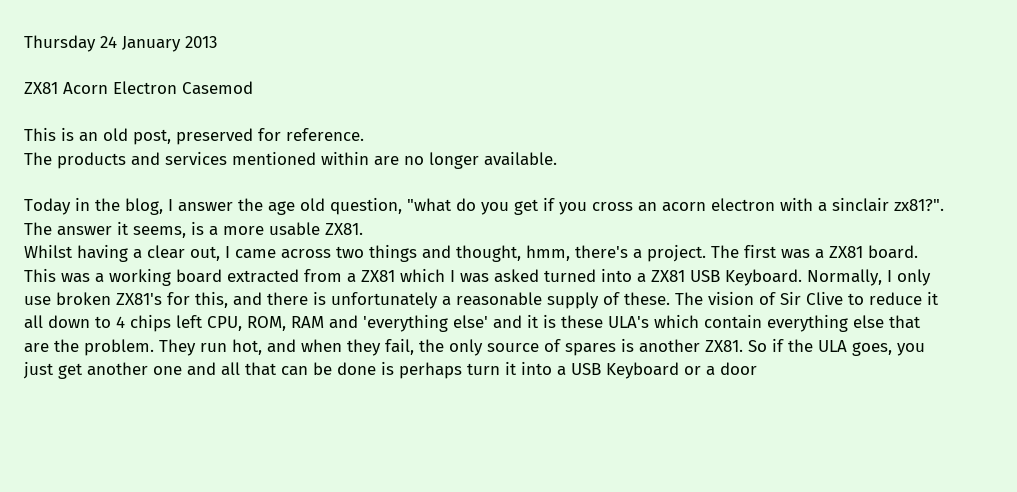Thursday 24 January 2013

ZX81 Acorn Electron Casemod

This is an old post, preserved for reference.
The products and services mentioned within are no longer available.

Today in the blog, I answer the age old question, "what do you get if you cross an acorn electron with a sinclair zx81?". The answer it seems, is a more usable ZX81.
Whilst having a clear out, I came across two things and thought, hmm, there's a project. The first was a ZX81 board. This was a working board extracted from a ZX81 which I was asked turned into a ZX81 USB Keyboard. Normally, I only use broken ZX81's for this, and there is unfortunately a reasonable supply of these. The vision of Sir Clive to reduce it all down to 4 chips left CPU, ROM, RAM and 'everything else' and it is these ULA's which contain everything else that are the problem. They run hot, and when they fail, the only source of spares is another ZX81. So if the ULA goes, you just get another one and all that can be done is perhaps turn it into a USB Keyboard or a door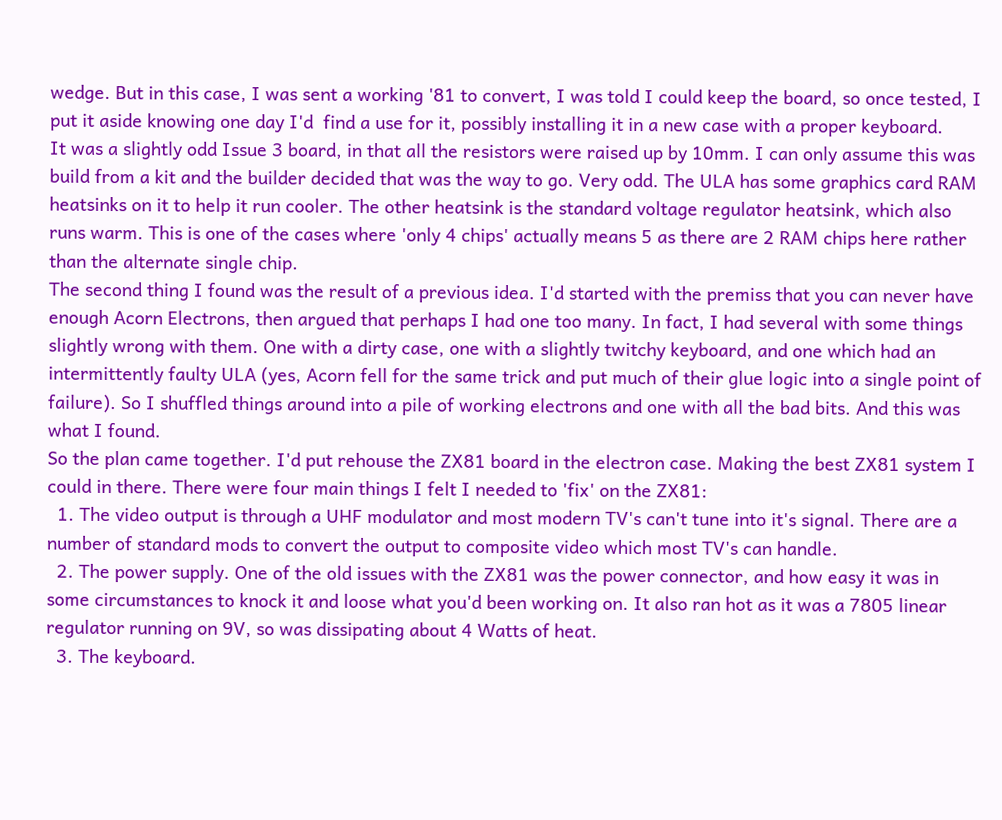wedge. But in this case, I was sent a working '81 to convert, I was told I could keep the board, so once tested, I put it aside knowing one day I'd  find a use for it, possibly installing it in a new case with a proper keyboard.
It was a slightly odd Issue 3 board, in that all the resistors were raised up by 10mm. I can only assume this was build from a kit and the builder decided that was the way to go. Very odd. The ULA has some graphics card RAM heatsinks on it to help it run cooler. The other heatsink is the standard voltage regulator heatsink, which also runs warm. This is one of the cases where 'only 4 chips' actually means 5 as there are 2 RAM chips here rather than the alternate single chip.
The second thing I found was the result of a previous idea. I'd started with the premiss that you can never have enough Acorn Electrons, then argued that perhaps I had one too many. In fact, I had several with some things slightly wrong with them. One with a dirty case, one with a slightly twitchy keyboard, and one which had an intermittently faulty ULA (yes, Acorn fell for the same trick and put much of their glue logic into a single point of failure). So I shuffled things around into a pile of working electrons and one with all the bad bits. And this was what I found.
So the plan came together. I'd put rehouse the ZX81 board in the electron case. Making the best ZX81 system I could in there. There were four main things I felt I needed to 'fix' on the ZX81:
  1. The video output is through a UHF modulator and most modern TV's can't tune into it's signal. There are a number of standard mods to convert the output to composite video which most TV's can handle.
  2. The power supply. One of the old issues with the ZX81 was the power connector, and how easy it was in some circumstances to knock it and loose what you'd been working on. It also ran hot as it was a 7805 linear regulator running on 9V, so was dissipating about 4 Watts of heat.
  3. The keyboard.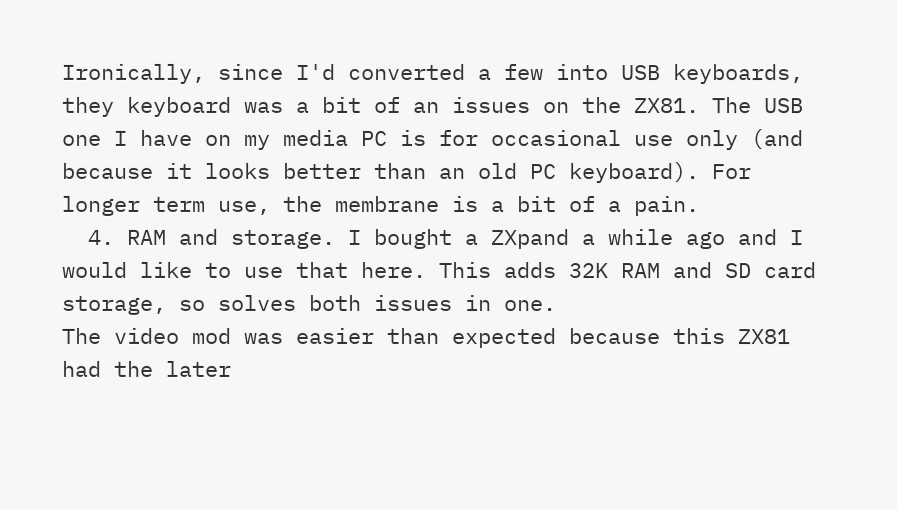Ironically, since I'd converted a few into USB keyboards, they keyboard was a bit of an issues on the ZX81. The USB one I have on my media PC is for occasional use only (and because it looks better than an old PC keyboard). For longer term use, the membrane is a bit of a pain.
  4. RAM and storage. I bought a ZXpand a while ago and I would like to use that here. This adds 32K RAM and SD card storage, so solves both issues in one.
The video mod was easier than expected because this ZX81 had the later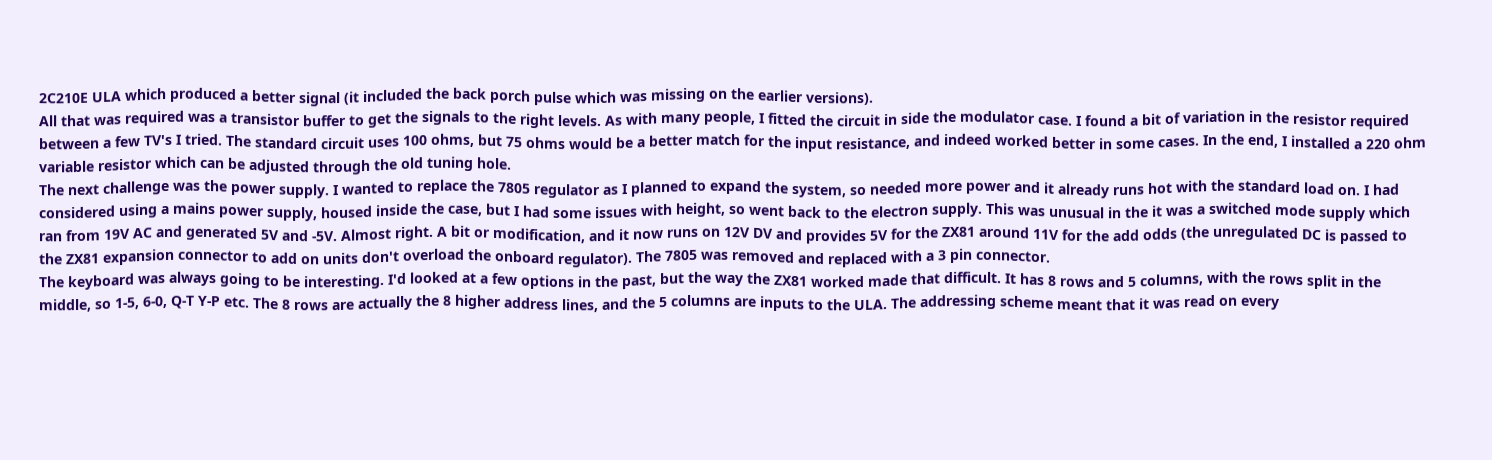2C210E ULA which produced a better signal (it included the back porch pulse which was missing on the earlier versions).
All that was required was a transistor buffer to get the signals to the right levels. As with many people, I fitted the circuit in side the modulator case. I found a bit of variation in the resistor required between a few TV's I tried. The standard circuit uses 100 ohms, but 75 ohms would be a better match for the input resistance, and indeed worked better in some cases. In the end, I installed a 220 ohm variable resistor which can be adjusted through the old tuning hole.
The next challenge was the power supply. I wanted to replace the 7805 regulator as I planned to expand the system, so needed more power and it already runs hot with the standard load on. I had considered using a mains power supply, housed inside the case, but I had some issues with height, so went back to the electron supply. This was unusual in the it was a switched mode supply which ran from 19V AC and generated 5V and -5V. Almost right. A bit or modification, and it now runs on 12V DV and provides 5V for the ZX81 around 11V for the add odds (the unregulated DC is passed to the ZX81 expansion connector to add on units don't overload the onboard regulator). The 7805 was removed and replaced with a 3 pin connector.
The keyboard was always going to be interesting. I'd looked at a few options in the past, but the way the ZX81 worked made that difficult. It has 8 rows and 5 columns, with the rows split in the middle, so 1-5, 6-0, Q-T Y-P etc. The 8 rows are actually the 8 higher address lines, and the 5 columns are inputs to the ULA. The addressing scheme meant that it was read on every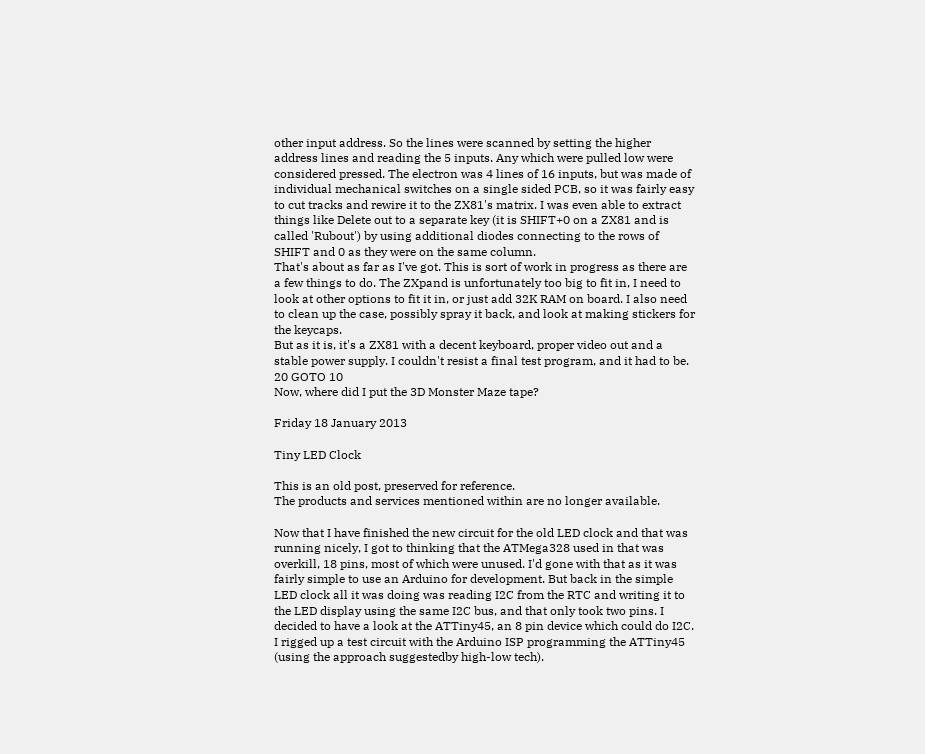other input address. So the lines were scanned by setting the higher address lines and reading the 5 inputs. Any which were pulled low were considered pressed. The electron was 4 lines of 16 inputs, but was made of individual mechanical switches on a single sided PCB, so it was fairly easy to cut tracks and rewire it to the ZX81's matrix. I was even able to extract things like Delete out to a separate key (it is SHIFT+0 on a ZX81 and is called 'Rubout') by using additional diodes connecting to the rows of SHIFT and 0 as they were on the same column.
That's about as far as I've got. This is sort of work in progress as there are a few things to do. The ZXpand is unfortunately too big to fit in, I need to look at other options to fit it in, or just add 32K RAM on board. I also need to clean up the case, possibly spray it back, and look at making stickers for the keycaps.
But as it is, it's a ZX81 with a decent keyboard, proper video out and a stable power supply. I couldn't resist a final test program, and it had to be.
20 GOTO 10
Now, where did I put the 3D Monster Maze tape?

Friday 18 January 2013

Tiny LED Clock

This is an old post, preserved for reference.
The products and services mentioned within are no longer available.

Now that I have finished the new circuit for the old LED clock and that was running nicely, I got to thinking that the ATMega328 used in that was overkill, 18 pins, most of which were unused. I'd gone with that as it was fairly simple to use an Arduino for development. But back in the simple LED clock all it was doing was reading I2C from the RTC and writing it to the LED display using the same I2C bus, and that only took two pins. I decided to have a look at the ATTiny45, an 8 pin device which could do I2C. I rigged up a test circuit with the Arduino ISP programming the ATTiny45 (using the approach suggestedby high-low tech).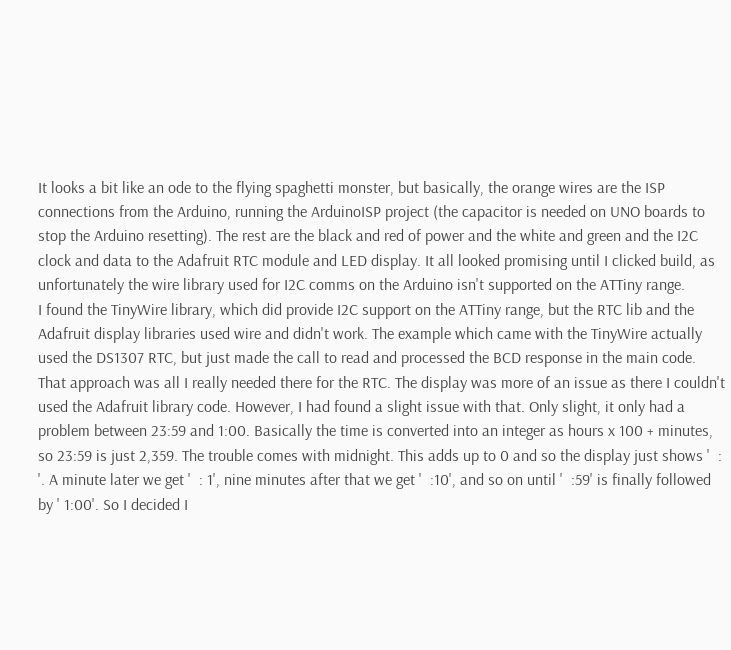It looks a bit like an ode to the flying spaghetti monster, but basically, the orange wires are the ISP connections from the Arduino, running the ArduinoISP project (the capacitor is needed on UNO boards to stop the Arduino resetting). The rest are the black and red of power and the white and green and the I2C clock and data to the Adafruit RTC module and LED display. It all looked promising until I clicked build, as unfortunately the wire library used for I2C comms on the Arduino isn't supported on the ATTiny range.
I found the TinyWire library, which did provide I2C support on the ATTiny range, but the RTC lib and the Adafruit display libraries used wire and didn't work. The example which came with the TinyWire actually used the DS1307 RTC, but just made the call to read and processed the BCD response in the main code. That approach was all I really needed there for the RTC. The display was more of an issue as there I couldn't used the Adafruit library code. However, I had found a slight issue with that. Only slight, it only had a problem between 23:59 and 1:00. Basically the time is converted into an integer as hours x 100 + minutes, so 23:59 is just 2,359. The trouble comes with midnight. This adds up to 0 and so the display just shows '  :  '. A minute later we get '  : 1', nine minutes after that we get '  :10', and so on until '  :59' is finally followed by ' 1:00'. So I decided I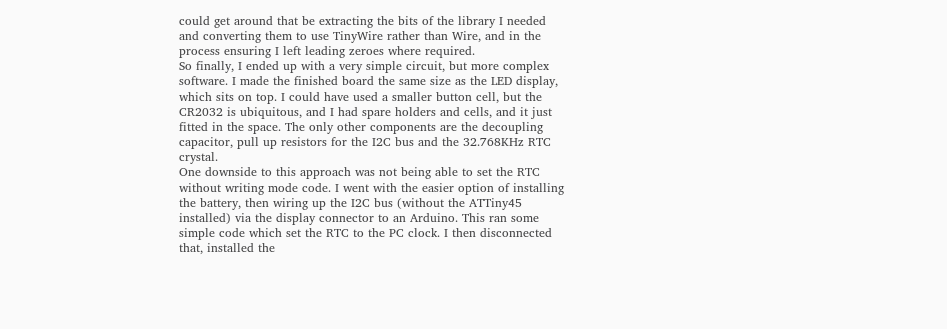could get around that be extracting the bits of the library I needed and converting them to use TinyWire rather than Wire, and in the process ensuring I left leading zeroes where required.
So finally, I ended up with a very simple circuit, but more complex software. I made the finished board the same size as the LED display, which sits on top. I could have used a smaller button cell, but the CR2032 is ubiquitous, and I had spare holders and cells, and it just fitted in the space. The only other components are the decoupling capacitor, pull up resistors for the I2C bus and the 32.768KHz RTC crystal.
One downside to this approach was not being able to set the RTC without writing mode code. I went with the easier option of installing the battery, then wiring up the I2C bus (without the ATTiny45 installed) via the display connector to an Arduino. This ran some simple code which set the RTC to the PC clock. I then disconnected that, installed the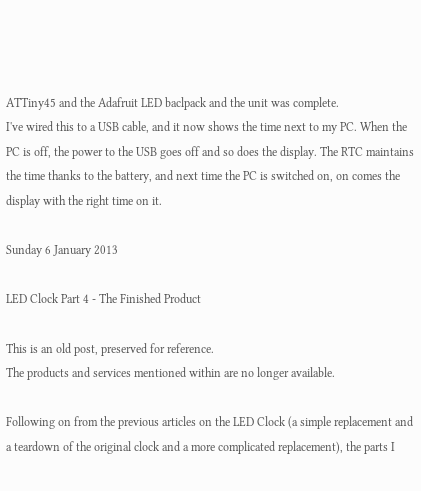ATTiny45 and the Adafruit LED baclpack and the unit was complete.
I've wired this to a USB cable, and it now shows the time next to my PC. When the PC is off, the power to the USB goes off and so does the display. The RTC maintains the time thanks to the battery, and next time the PC is switched on, on comes the display with the right time on it.

Sunday 6 January 2013

LED Clock Part 4 - The Finished Product

This is an old post, preserved for reference.
The products and services mentioned within are no longer available.

Following on from the previous articles on the LED Clock (a simple replacement and a teardown of the original clock and a more complicated replacement), the parts I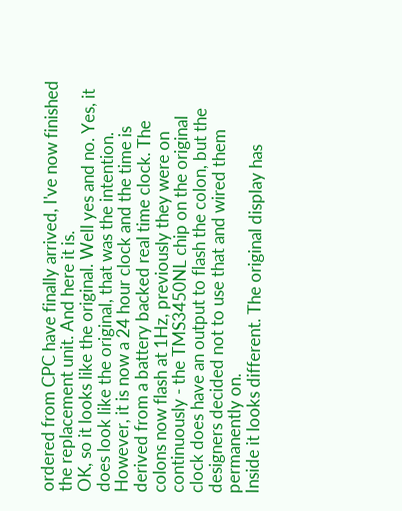ordered from CPC have finally arrived, I've now finished the replacement unit. And here it is.
OK, so it looks like the original. Well yes and no. Yes, it does look like the original, that was the intention. However, it is now a 24 hour clock and the time is derived from a battery backed real time clock. The colons now flash at 1Hz, previously they were on continuously - the TMS3450NL chip on the original clock does have an output to flash the colon, but the designers decided not to use that and wired them permanently on.
Inside it looks different. The original display has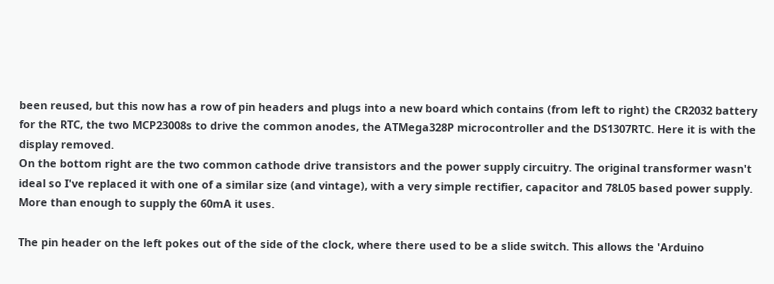been reused, but this now has a row of pin headers and plugs into a new board which contains (from left to right) the CR2032 battery for the RTC, the two MCP23008s to drive the common anodes, the ATMega328P microcontroller and the DS1307RTC. Here it is with the display removed.
On the bottom right are the two common cathode drive transistors and the power supply circuitry. The original transformer wasn't ideal so I've replaced it with one of a similar size (and vintage), with a very simple rectifier, capacitor and 78L05 based power supply. More than enough to supply the 60mA it uses.

The pin header on the left pokes out of the side of the clock, where there used to be a slide switch. This allows the 'Arduino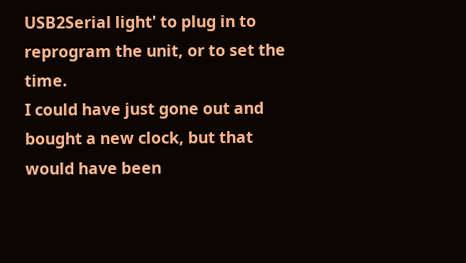USB2Serial light' to plug in to reprogram the unit, or to set the time.
I could have just gone out and bought a new clock, but that would have been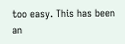too easy. This has been an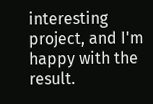interesting project, and I'm happy with the result.